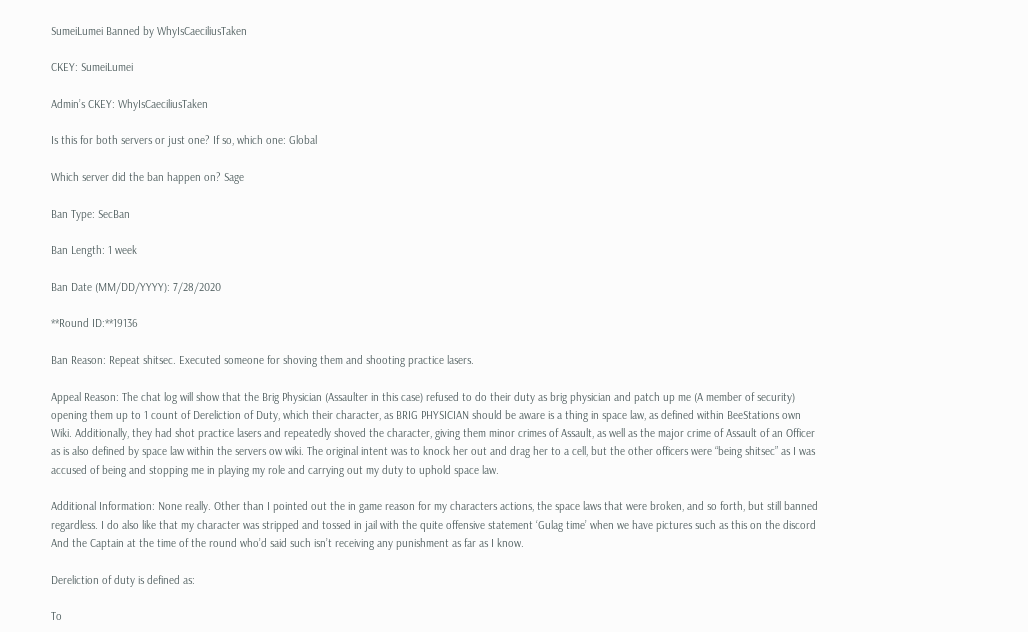SumeiLumei Banned by WhyIsCaeciliusTaken

CKEY: SumeiLumei

Admin’s CKEY: WhyIsCaeciliusTaken

Is this for both servers or just one? If so, which one: Global

Which server did the ban happen on? Sage

Ban Type: SecBan

Ban Length: 1 week

Ban Date (MM/DD/YYYY): 7/28/2020

**Round ID:**19136

Ban Reason: Repeat shitsec. Executed someone for shoving them and shooting practice lasers.

Appeal Reason: The chat log will show that the Brig Physician (Assaulter in this case) refused to do their duty as brig physician and patch up me (A member of security) opening them up to 1 count of Dereliction of Duty, which their character, as BRIG PHYSICIAN should be aware is a thing in space law, as defined within BeeStations own Wiki. Additionally, they had shot practice lasers and repeatedly shoved the character, giving them minor crimes of Assault, as well as the major crime of Assault of an Officer as is also defined by space law within the servers ow wiki. The original intent was to knock her out and drag her to a cell, but the other officers were “being shitsec” as I was accused of being and stopping me in playing my role and carrying out my duty to uphold space law.

Additional Information: None really. Other than I pointed out the in game reason for my characters actions, the space laws that were broken, and so forth, but still banned regardless. I do also like that my character was stripped and tossed in jail with the quite offensive statement ‘Gulag time’ when we have pictures such as this on the discord And the Captain at the time of the round who’d said such isn’t receiving any punishment as far as I know.

Dereliction of duty is defined as:

To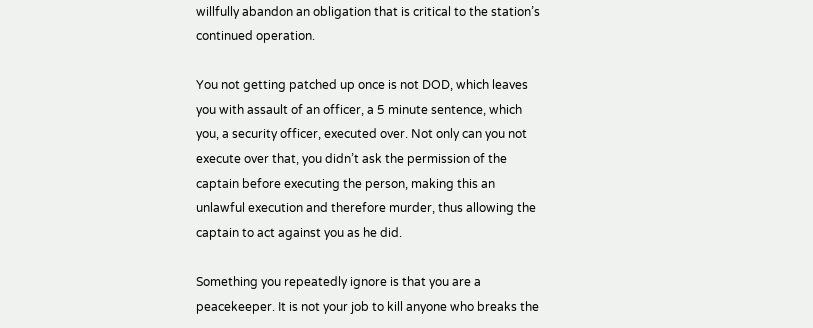willfully abandon an obligation that is critical to the station’s continued operation.

You not getting patched up once is not DOD, which leaves you with assault of an officer, a 5 minute sentence, which you, a security officer, executed over. Not only can you not execute over that, you didn’t ask the permission of the captain before executing the person, making this an unlawful execution and therefore murder, thus allowing the captain to act against you as he did.

Something you repeatedly ignore is that you are a peacekeeper. It is not your job to kill anyone who breaks the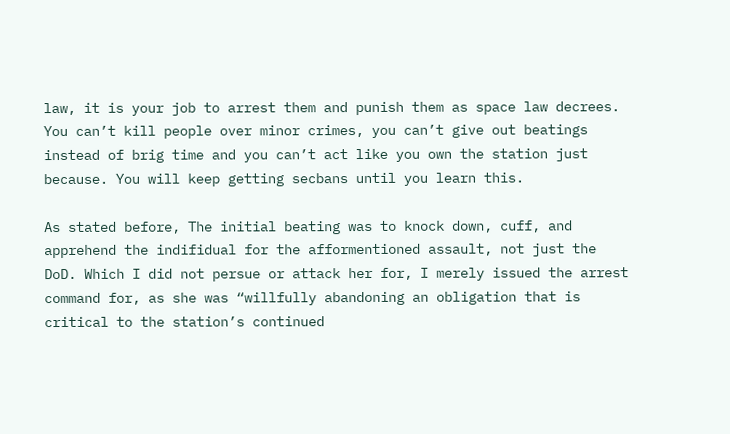law, it is your job to arrest them and punish them as space law decrees. You can’t kill people over minor crimes, you can’t give out beatings instead of brig time and you can’t act like you own the station just because. You will keep getting secbans until you learn this.

As stated before, The initial beating was to knock down, cuff, and apprehend the indifidual for the afformentioned assault, not just the DoD. Which I did not persue or attack her for, I merely issued the arrest command for, as she was “willfully abandoning an obligation that is critical to the station’s continued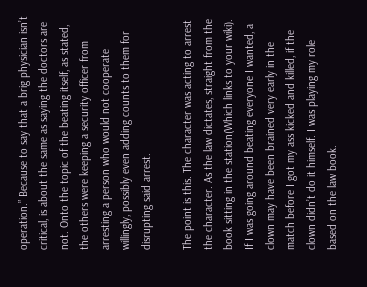operation.” Because to say that a brig physician isn’t critical, is about the same as saying the doctors are not. Onto the topic of the beating itself, as stated, the others were keeping a security officer from arresting a person who would not cooperate willingly, possibly even adding counts to them for disrupting said arrest.

The point is this. The character was acting to arrest the character. As the law dictates, straight from the book sitting in the station(Which links to your wiki). If I was going around beating everyone I wanted, a clown may have been brained very early in the match before I got my ass kicked and killed, if the clown didn’t do it himself. I was playing my role based on the law book.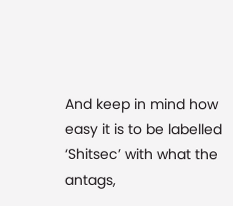And keep in mind how easy it is to be labelled ‘Shitsec’ with what the antags,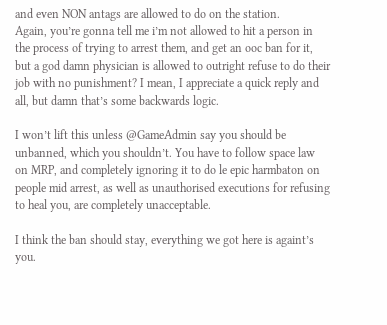and even NON antags are allowed to do on the station.
Again, you’re gonna tell me i’m not allowed to hit a person in the process of trying to arrest them, and get an ooc ban for it, but a god damn physician is allowed to outright refuse to do their job with no punishment? I mean, I appreciate a quick reply and all, but damn that’s some backwards logic.

I won’t lift this unless @GameAdmin say you should be unbanned, which you shouldn’t. You have to follow space law on MRP, and completely ignoring it to do le epic harmbaton on people mid arrest, as well as unauthorised executions for refusing to heal you, are completely unacceptable.

I think the ban should stay, everything we got here is againt’s you.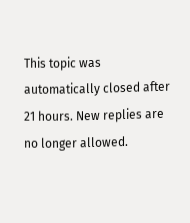This topic was automatically closed after 21 hours. New replies are no longer allowed.